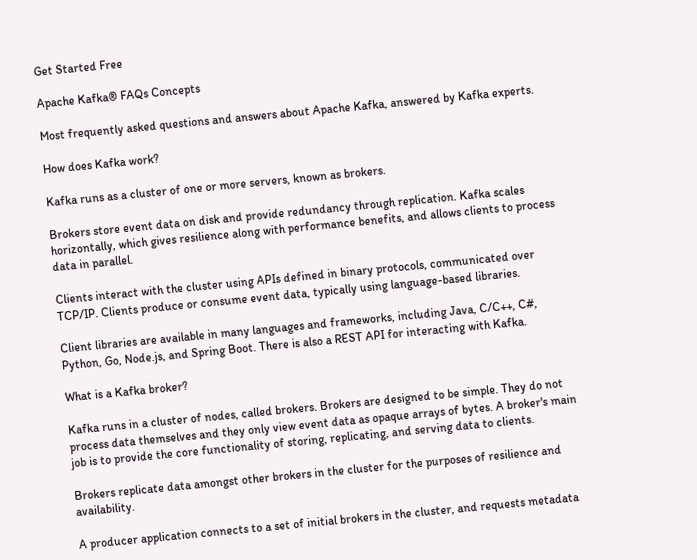Get Started Free

Apache Kafka® FAQs Concepts

Most frequently asked questions and answers about Apache Kafka, answered by Kafka experts.

How does Kafka work?

Kafka runs as a cluster of one or more servers, known as brokers.

Brokers store event data on disk and provide redundancy through replication. Kafka scales horizontally, which gives resilience along with performance benefits, and allows clients to process data in parallel.

Clients interact with the cluster using APIs defined in binary protocols, communicated over TCP/IP. Clients produce or consume event data, typically using language-based libraries.

Client libraries are available in many languages and frameworks, including Java, C/C++, C#, Python, Go, Node.js, and Spring Boot. There is also a REST API for interacting with Kafka.

What is a Kafka broker?

Kafka runs in a cluster of nodes, called brokers. Brokers are designed to be simple. They do not process data themselves and they only view event data as opaque arrays of bytes. A broker's main job is to provide the core functionality of storing, replicating, and serving data to clients.

Brokers replicate data amongst other brokers in the cluster for the purposes of resilience and availability.

A producer application connects to a set of initial brokers in the cluster, and requests metadata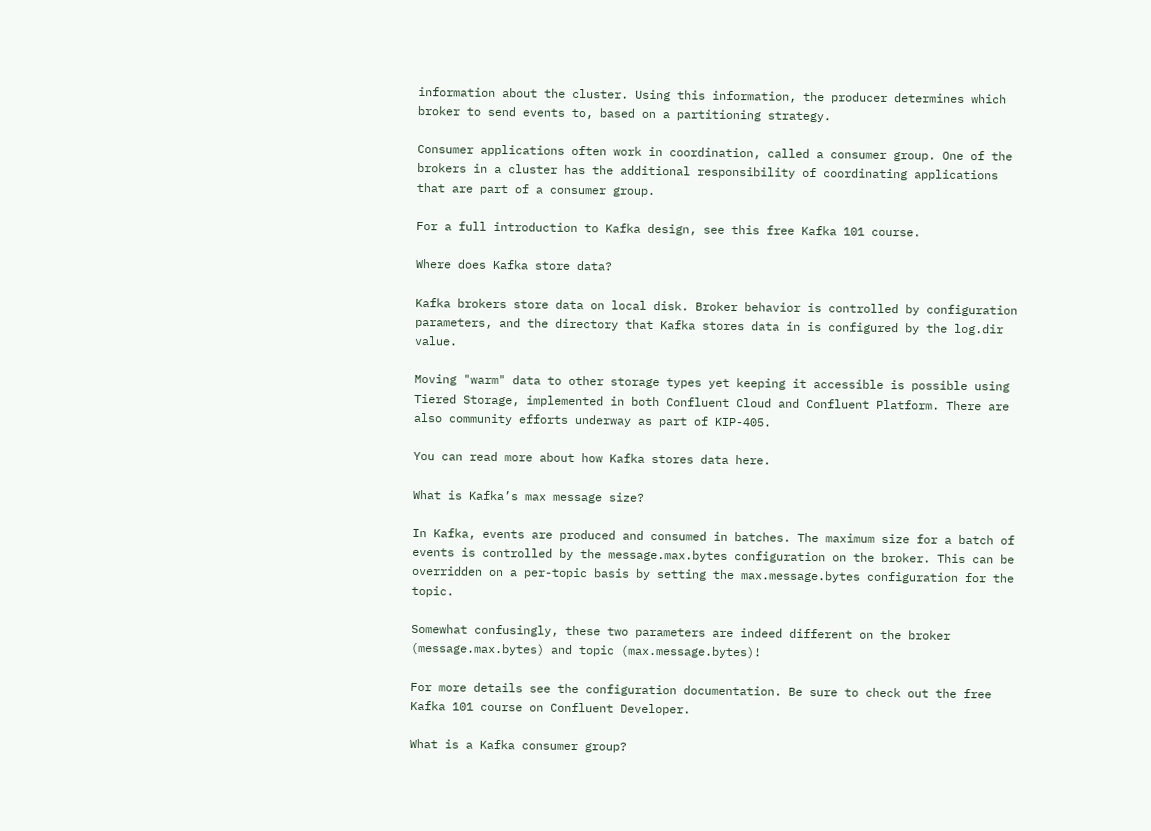information about the cluster. Using this information, the producer determines which broker to send events to, based on a partitioning strategy.

Consumer applications often work in coordination, called a consumer group. One of the brokers in a cluster has the additional responsibility of coordinating applications that are part of a consumer group.

For a full introduction to Kafka design, see this free Kafka 101 course.

Where does Kafka store data?

Kafka brokers store data on local disk. Broker behavior is controlled by configuration parameters, and the directory that Kafka stores data in is configured by the log.dir value.

Moving "warm" data to other storage types yet keeping it accessible is possible using Tiered Storage, implemented in both Confluent Cloud and Confluent Platform. There are also community efforts underway as part of KIP-405.

You can read more about how Kafka stores data here.

What is Kafka’s max message size?

In Kafka, events are produced and consumed in batches. The maximum size for a batch of events is controlled by the message.max.bytes configuration on the broker. This can be overridden on a per-topic basis by setting the max.message.bytes configuration for the topic.

Somewhat confusingly, these two parameters are indeed different on the broker (message.max.bytes) and topic (max.message.bytes)!

For more details see the configuration documentation. Be sure to check out the free Kafka 101 course on Confluent Developer.

What is a Kafka consumer group?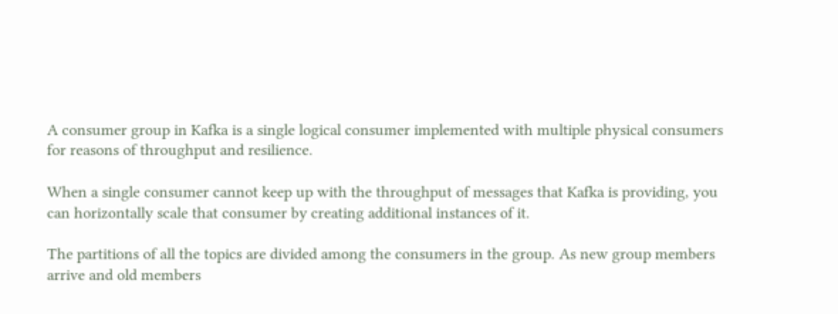A consumer group in Kafka is a single logical consumer implemented with multiple physical consumers for reasons of throughput and resilience.

When a single consumer cannot keep up with the throughput of messages that Kafka is providing, you can horizontally scale that consumer by creating additional instances of it.

The partitions of all the topics are divided among the consumers in the group. As new group members arrive and old members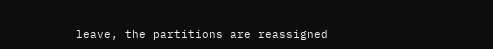leave, the partitions are reassigned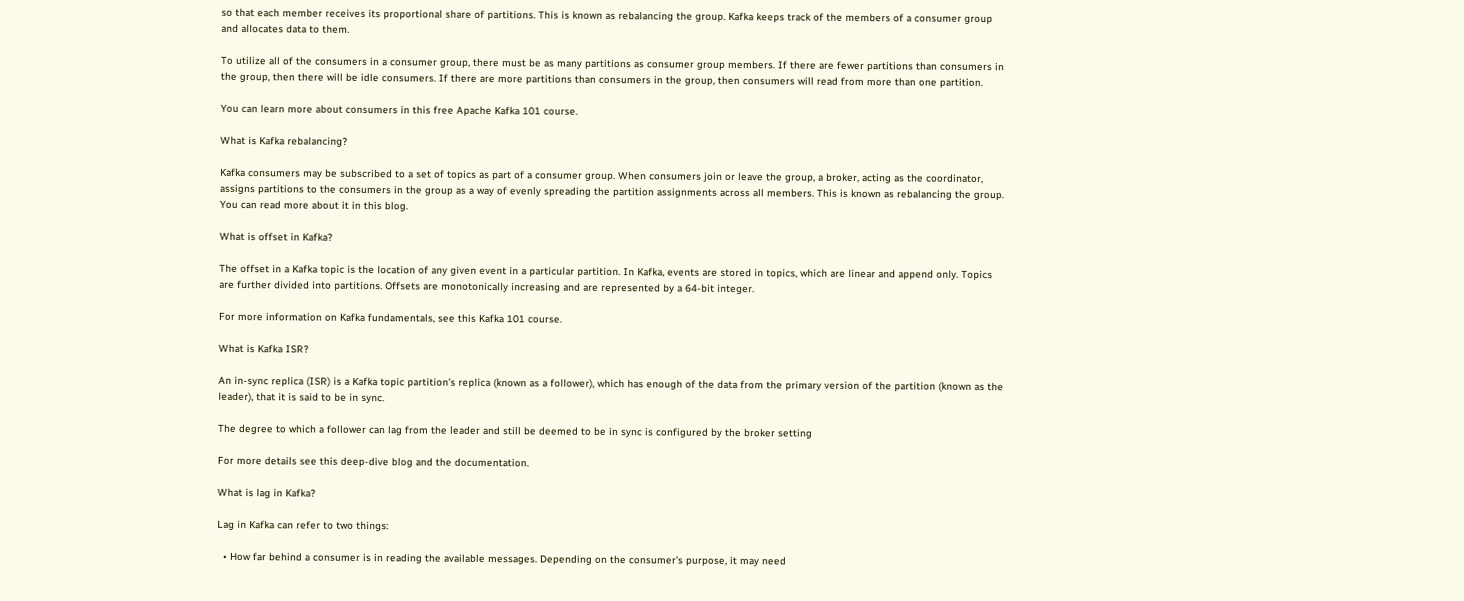so that each member receives its proportional share of partitions. This is known as rebalancing the group. Kafka keeps track of the members of a consumer group and allocates data to them.

To utilize all of the consumers in a consumer group, there must be as many partitions as consumer group members. If there are fewer partitions than consumers in the group, then there will be idle consumers. If there are more partitions than consumers in the group, then consumers will read from more than one partition.

You can learn more about consumers in this free Apache Kafka 101 course.

What is Kafka rebalancing?

Kafka consumers may be subscribed to a set of topics as part of a consumer group. When consumers join or leave the group, a broker, acting as the coordinator, assigns partitions to the consumers in the group as a way of evenly spreading the partition assignments across all members. This is known as rebalancing the group. You can read more about it in this blog.

What is offset in Kafka?

The offset in a Kafka topic is the location of any given event in a particular partition. In Kafka, events are stored in topics, which are linear and append only. Topics are further divided into partitions. Offsets are monotonically increasing and are represented by a 64-bit integer.

For more information on Kafka fundamentals, see this Kafka 101 course.

What is Kafka ISR?

An in-sync replica (ISR) is a Kafka topic partition’s replica (known as a follower), which has enough of the data from the primary version of the partition (known as the leader), that it is said to be in sync.

The degree to which a follower can lag from the leader and still be deemed to be in sync is configured by the broker setting

For more details see this deep-dive blog and the documentation.

What is lag in Kafka?

Lag in Kafka can refer to two things:

  • How far behind a consumer is in reading the available messages. Depending on the consumer’s purpose, it may need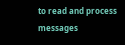to read and process messages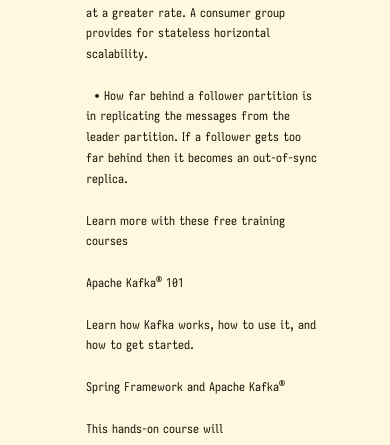at a greater rate. A consumer group provides for stateless horizontal scalability.

  • How far behind a follower partition is in replicating the messages from the leader partition. If a follower gets too far behind then it becomes an out-of-sync replica.

Learn more with these free training courses

Apache Kafka® 101

Learn how Kafka works, how to use it, and how to get started.

Spring Framework and Apache Kafka®

This hands-on course will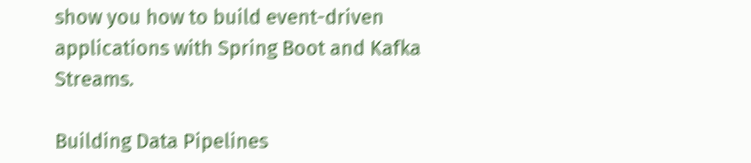show you how to build event-driven applications with Spring Boot and Kafka Streams.

Building Data Pipelines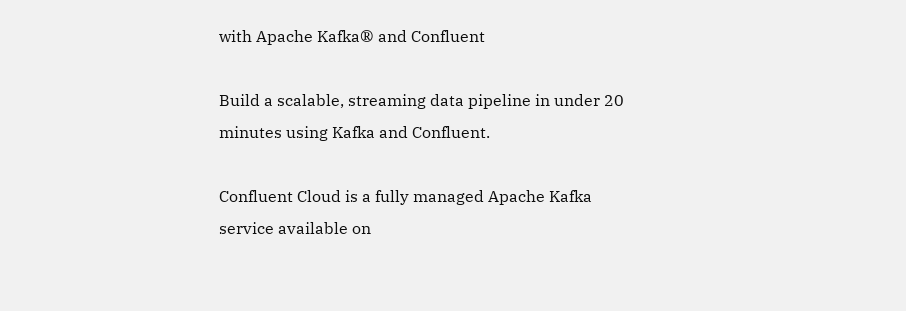with Apache Kafka® and Confluent

Build a scalable, streaming data pipeline in under 20 minutes using Kafka and Confluent.

Confluent Cloud is a fully managed Apache Kafka service available on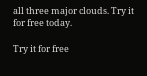all three major clouds. Try it for free today.

Try it for free